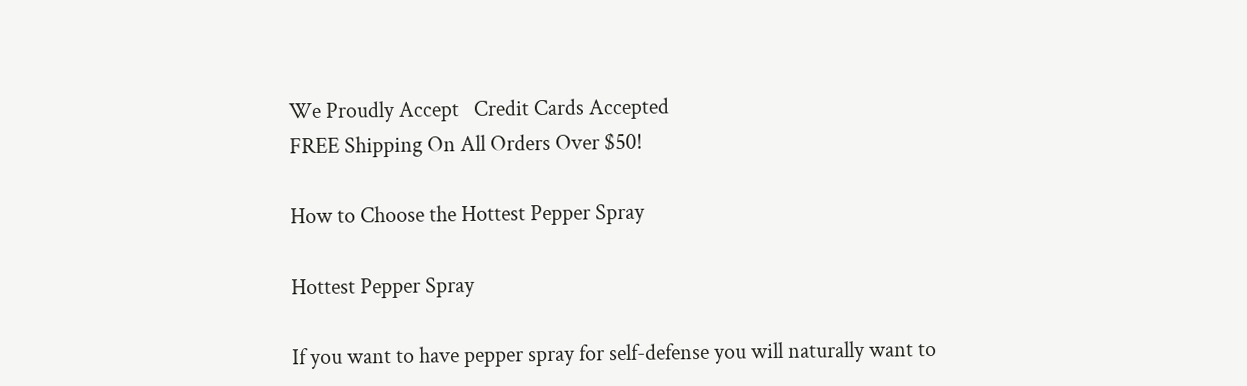We Proudly Accept   Credit Cards Accepted
FREE Shipping On All Orders Over $50!

How to Choose the Hottest Pepper Spray

Hottest Pepper Spray

If you want to have pepper spray for self-defense you will naturally want to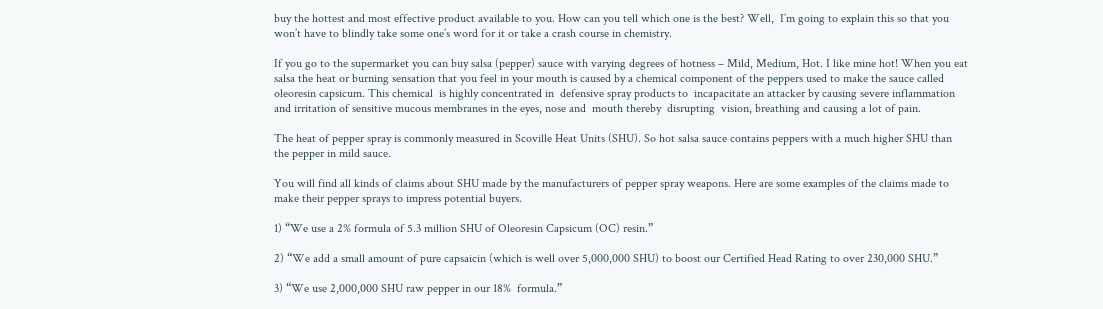buy the hottest and most effective product available to you. How can you tell which one is the best? Well,  I’m going to explain this so that you won’t have to blindly take some one’s word for it or take a crash course in chemistry.

If you go to the supermarket you can buy salsa (pepper) sauce with varying degrees of hotness – Mild, Medium, Hot. I like mine hot! When you eat salsa the heat or burning sensation that you feel in your mouth is caused by a chemical component of the peppers used to make the sauce called oleoresin capsicum. This chemical  is highly concentrated in  defensive spray products to  incapacitate an attacker by causing severe inflammation and irritation of sensitive mucous membranes in the eyes, nose and  mouth thereby  disrupting  vision, breathing and causing a lot of pain.

The heat of pepper spray is commonly measured in Scoville Heat Units (SHU). So hot salsa sauce contains peppers with a much higher SHU than the pepper in mild sauce.

You will find all kinds of claims about SHU made by the manufacturers of pepper spray weapons. Here are some examples of the claims made to make their pepper sprays to impress potential buyers.

1) “We use a 2% formula of 5.3 million SHU of Oleoresin Capsicum (OC) resin.”

2) “We add a small amount of pure capsaicin (which is well over 5,000,000 SHU) to boost our Certified Head Rating to over 230,000 SHU.”

3) “We use 2,000,000 SHU raw pepper in our 18%  formula.”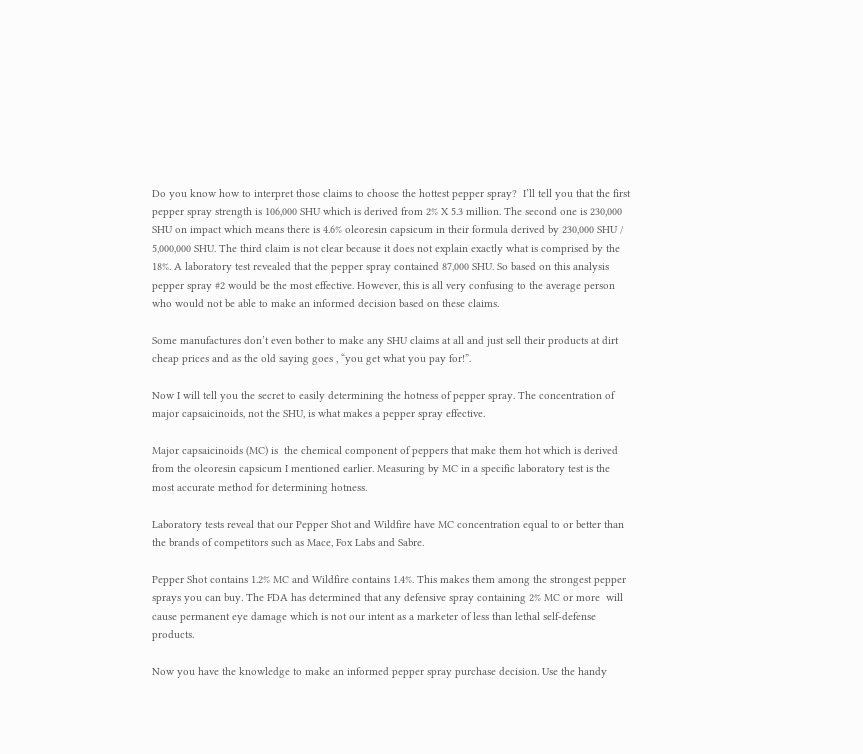Do you know how to interpret those claims to choose the hottest pepper spray?  I’ll tell you that the first pepper spray strength is 106,000 SHU which is derived from 2% X 5.3 million. The second one is 230,000 SHU on impact which means there is 4.6% oleoresin capsicum in their formula derived by 230,000 SHU / 5,000,000 SHU. The third claim is not clear because it does not explain exactly what is comprised by the 18%. A laboratory test revealed that the pepper spray contained 87,000 SHU. So based on this analysis pepper spray #2 would be the most effective. However, this is all very confusing to the average person who would not be able to make an informed decision based on these claims.

Some manufactures don’t even bother to make any SHU claims at all and just sell their products at dirt cheap prices and as the old saying goes , “you get what you pay for!”.

Now I will tell you the secret to easily determining the hotness of pepper spray. The concentration of major capsaicinoids, not the SHU, is what makes a pepper spray effective.

Major capsaicinoids (MC) is  the chemical component of peppers that make them hot which is derived from the oleoresin capsicum I mentioned earlier. Measuring by MC in a specific laboratory test is the most accurate method for determining hotness.

Laboratory tests reveal that our Pepper Shot and Wildfire have MC concentration equal to or better than the brands of competitors such as Mace, Fox Labs and Sabre.

Pepper Shot contains 1.2% MC and Wildfire contains 1.4%. This makes them among the strongest pepper sprays you can buy. The FDA has determined that any defensive spray containing 2% MC or more  will cause permanent eye damage which is not our intent as a marketer of less than lethal self-defense products.

Now you have the knowledge to make an informed pepper spray purchase decision. Use the handy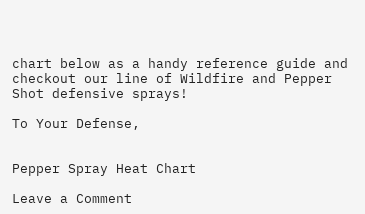chart below as a handy reference guide and checkout our line of Wildfire and Pepper Shot defensive sprays!

To Your Defense,


Pepper Spray Heat Chart

Leave a Comment